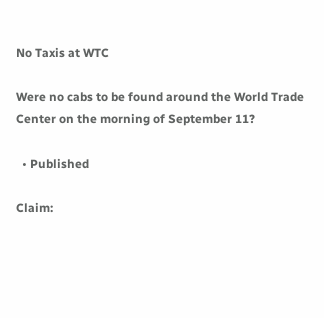No Taxis at WTC

Were no cabs to be found around the World Trade Center on the morning of September 11?

  • Published

Claim: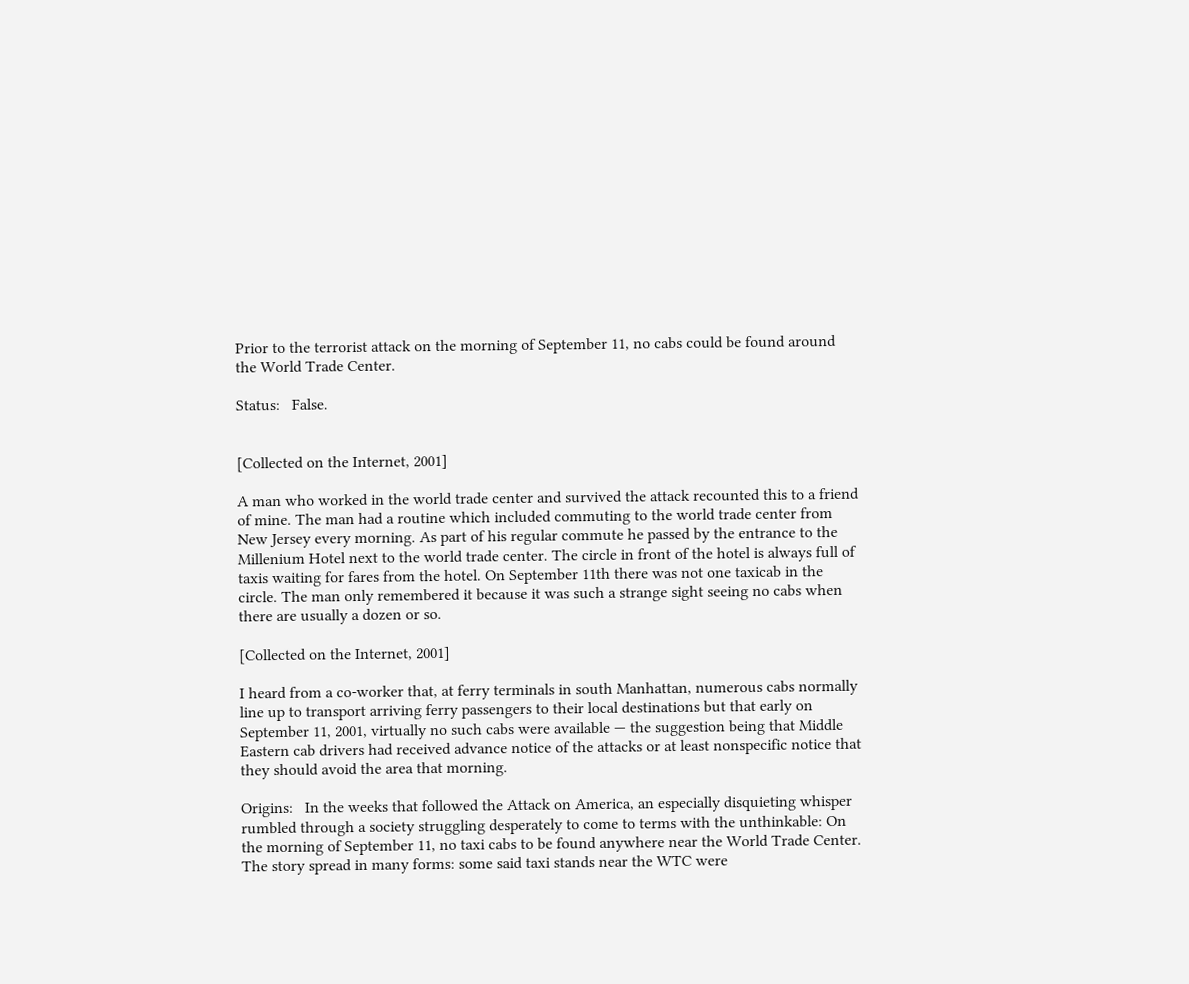Prior to the terrorist attack on the morning of September 11, no cabs could be found around the World Trade Center.

Status:   False.


[Collected on the Internet, 2001]

A man who worked in the world trade center and survived the attack recounted this to a friend of mine. The man had a routine which included commuting to the world trade center from New Jersey every morning. As part of his regular commute he passed by the entrance to the Millenium Hotel next to the world trade center. The circle in front of the hotel is always full of taxis waiting for fares from the hotel. On September 11th there was not one taxicab in the circle. The man only remembered it because it was such a strange sight seeing no cabs when there are usually a dozen or so.

[Collected on the Internet, 2001]

I heard from a co-worker that, at ferry terminals in south Manhattan, numerous cabs normally line up to transport arriving ferry passengers to their local destinations but that early on September 11, 2001, virtually no such cabs were available — the suggestion being that Middle Eastern cab drivers had received advance notice of the attacks or at least nonspecific notice that they should avoid the area that morning.

Origins:   In the weeks that followed the Attack on America, an especially disquieting whisper rumbled through a society struggling desperately to come to terms with the unthinkable: On the morning of September 11, no taxi cabs to be found anywhere near the World Trade Center. The story spread in many forms: some said taxi stands near the WTC were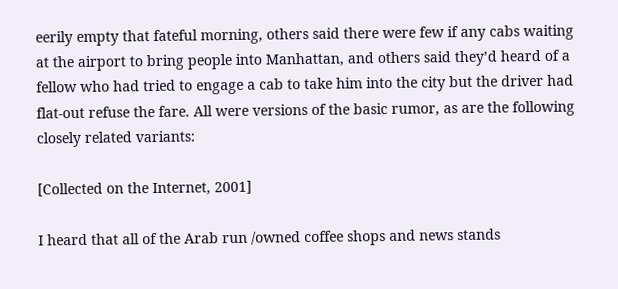eerily empty that fateful morning, others said there were few if any cabs waiting at the airport to bring people into Manhattan, and others said they’d heard of a fellow who had tried to engage a cab to take him into the city but the driver had flat-out refuse the fare. All were versions of the basic rumor, as are the following closely related variants:

[Collected on the Internet, 2001]

I heard that all of the Arab run /owned coffee shops and news stands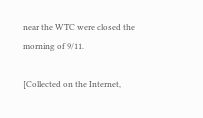near the WTC were closed the morning of 9/11.

[Collected on the Internet,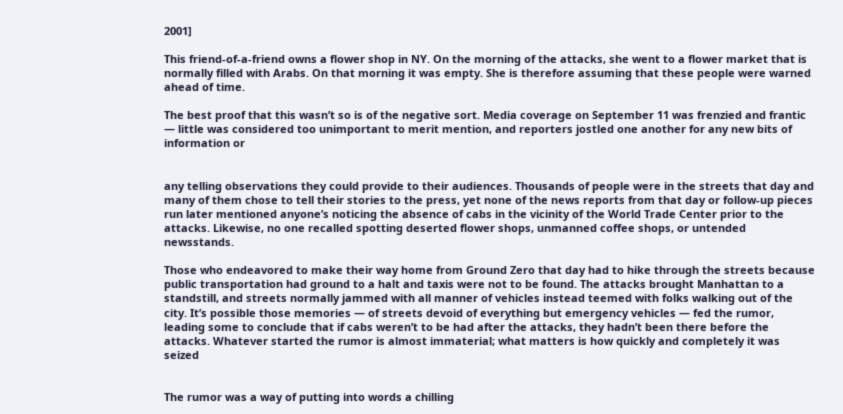2001]

This friend-of-a-friend owns a flower shop in NY. On the morning of the attacks, she went to a flower market that is normally filled with Arabs. On that morning it was empty. She is therefore assuming that these people were warned ahead of time.

The best proof that this wasn’t so is of the negative sort. Media coverage on September 11 was frenzied and frantic — little was considered too unimportant to merit mention, and reporters jostled one another for any new bits of information or


any telling observations they could provide to their audiences. Thousands of people were in the streets that day and many of them chose to tell their stories to the press, yet none of the news reports from that day or follow-up pieces run later mentioned anyone’s noticing the absence of cabs in the vicinity of the World Trade Center prior to the attacks. Likewise, no one recalled spotting deserted flower shops, unmanned coffee shops, or untended newsstands.

Those who endeavored to make their way home from Ground Zero that day had to hike through the streets because public transportation had ground to a halt and taxis were not to be found. The attacks brought Manhattan to a standstill, and streets normally jammed with all manner of vehicles instead teemed with folks walking out of the city. It’s possible those memories — of streets devoid of everything but emergency vehicles — fed the rumor, leading some to conclude that if cabs weren’t to be had after the attacks, they hadn’t been there before the attacks. Whatever started the rumor is almost immaterial; what matters is how quickly and completely it was seized


The rumor was a way of putting into words a chilling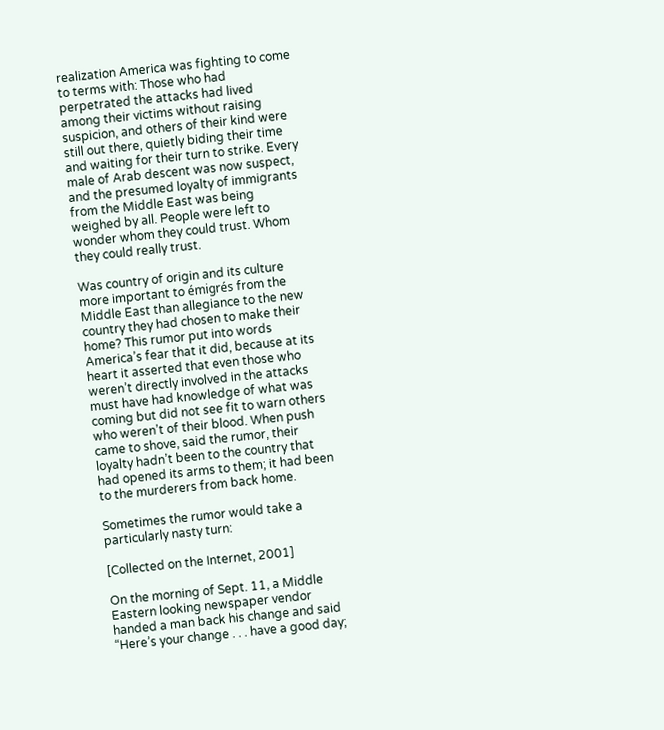realization America was fighting to come to terms with: Those who had perpetrated the attacks had lived among their victims without raising suspicion, and others of their kind were still out there, quietly biding their time and waiting for their turn to strike. Every male of Arab descent was now suspect, and the presumed loyalty of immigrants from the Middle East was being weighed by all. People were left to wonder whom they could trust. Whom they could really trust.

Was country of origin and its culture more important to émigrés from the Middle East than allegiance to the new country they had chosen to make their home? This rumor put into words America’s fear that it did, because at its heart it asserted that even those who weren’t directly involved in the attacks must have had knowledge of what was coming but did not see fit to warn others who weren’t of their blood. When push came to shove, said the rumor, their loyalty hadn’t been to the country that had opened its arms to them; it had been to the murderers from back home.

Sometimes the rumor would take a particularly nasty turn:

[Collected on the Internet, 2001]

On the morning of Sept. 11, a Middle Eastern looking newspaper vendor handed a man back his change and said “Here’s your change . . . have a good day;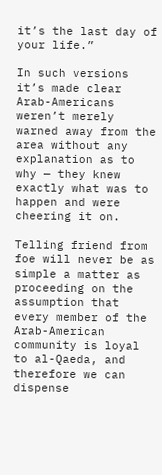it’s the last day of your life.”

In such versions it’s made clear Arab-Americans weren’t merely warned away from the area without any explanation as to why — they knew exactly what was to happen and were cheering it on.

Telling friend from foe will never be as simple a matter as proceeding on the assumption that every member of the Arab-American community is loyal to al-Qaeda, and therefore we can dispense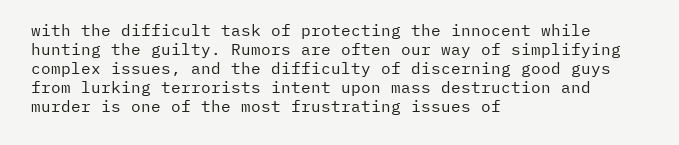with the difficult task of protecting the innocent while hunting the guilty. Rumors are often our way of simplifying complex issues, and the difficulty of discerning good guys from lurking terrorists intent upon mass destruction and murder is one of the most frustrating issues of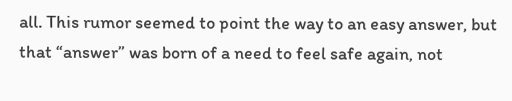all. This rumor seemed to point the way to an easy answer, but that “answer” was born of a need to feel safe again, not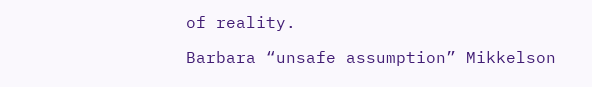of reality.

Barbara “unsafe assumption” Mikkelson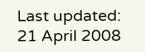Last updated:   21 April 2008